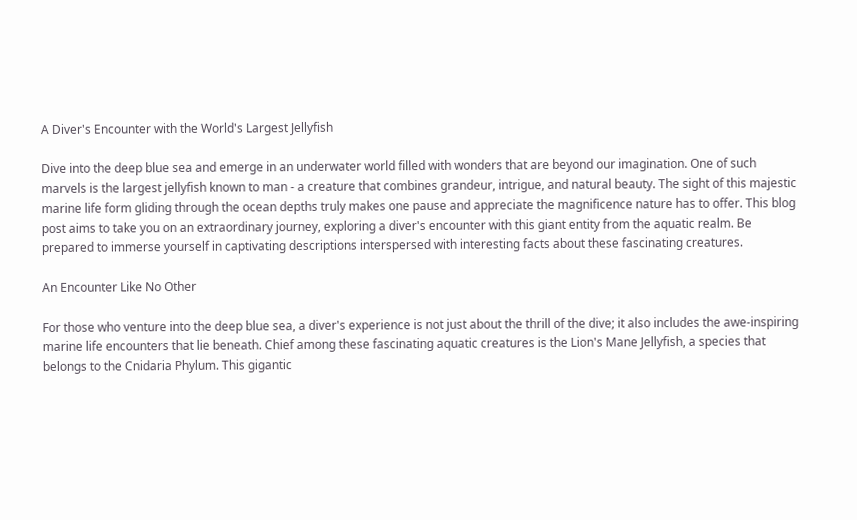A Diver's Encounter with the World's Largest Jellyfish

Dive into the deep blue sea and emerge in an underwater world filled with wonders that are beyond our imagination. One of such marvels is the largest jellyfish known to man - a creature that combines grandeur, intrigue, and natural beauty. The sight of this majestic marine life form gliding through the ocean depths truly makes one pause and appreciate the magnificence nature has to offer. This blog post aims to take you on an extraordinary journey, exploring a diver's encounter with this giant entity from the aquatic realm. Be prepared to immerse yourself in captivating descriptions interspersed with interesting facts about these fascinating creatures.

An Encounter Like No Other

For those who venture into the deep blue sea, a diver's experience is not just about the thrill of the dive; it also includes the awe-inspiring marine life encounters that lie beneath. Chief among these fascinating aquatic creatures is the Lion's Mane Jellyfish, a species that belongs to the Cnidaria Phylum. This gigantic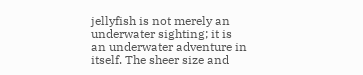jellyfish is not merely an underwater sighting; it is an underwater adventure in itself. The sheer size and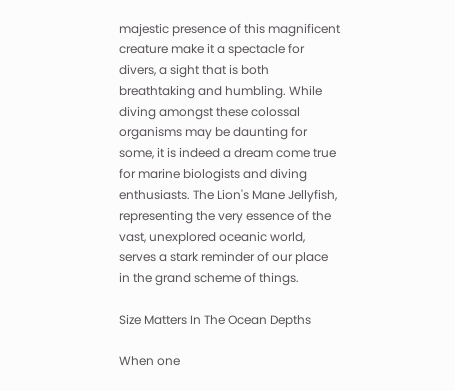majestic presence of this magnificent creature make it a spectacle for divers, a sight that is both breathtaking and humbling. While diving amongst these colossal organisms may be daunting for some, it is indeed a dream come true for marine biologists and diving enthusiasts. The Lion's Mane Jellyfish, representing the very essence of the vast, unexplored oceanic world, serves a stark reminder of our place in the grand scheme of things.

Size Matters In The Ocean Depths

When one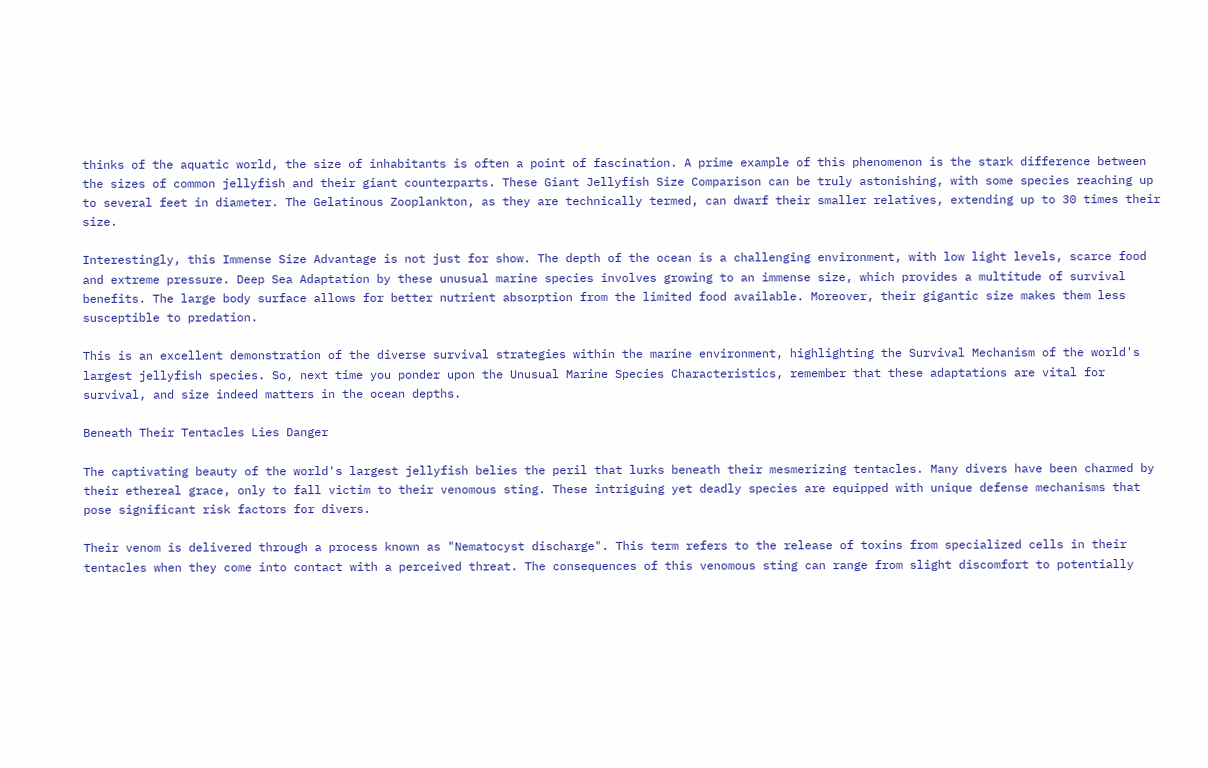thinks of the aquatic world, the size of inhabitants is often a point of fascination. A prime example of this phenomenon is the stark difference between the sizes of common jellyfish and their giant counterparts. These Giant Jellyfish Size Comparison can be truly astonishing, with some species reaching up to several feet in diameter. The Gelatinous Zooplankton, as they are technically termed, can dwarf their smaller relatives, extending up to 30 times their size.

Interestingly, this Immense Size Advantage is not just for show. The depth of the ocean is a challenging environment, with low light levels, scarce food and extreme pressure. Deep Sea Adaptation by these unusual marine species involves growing to an immense size, which provides a multitude of survival benefits. The large body surface allows for better nutrient absorption from the limited food available. Moreover, their gigantic size makes them less susceptible to predation.

This is an excellent demonstration of the diverse survival strategies within the marine environment, highlighting the Survival Mechanism of the world's largest jellyfish species. So, next time you ponder upon the Unusual Marine Species Characteristics, remember that these adaptations are vital for survival, and size indeed matters in the ocean depths.

Beneath Their Tentacles Lies Danger

The captivating beauty of the world's largest jellyfish belies the peril that lurks beneath their mesmerizing tentacles. Many divers have been charmed by their ethereal grace, only to fall victim to their venomous sting. These intriguing yet deadly species are equipped with unique defense mechanisms that pose significant risk factors for divers.

Their venom is delivered through a process known as "Nematocyst discharge". This term refers to the release of toxins from specialized cells in their tentacles when they come into contact with a perceived threat. The consequences of this venomous sting can range from slight discomfort to potentially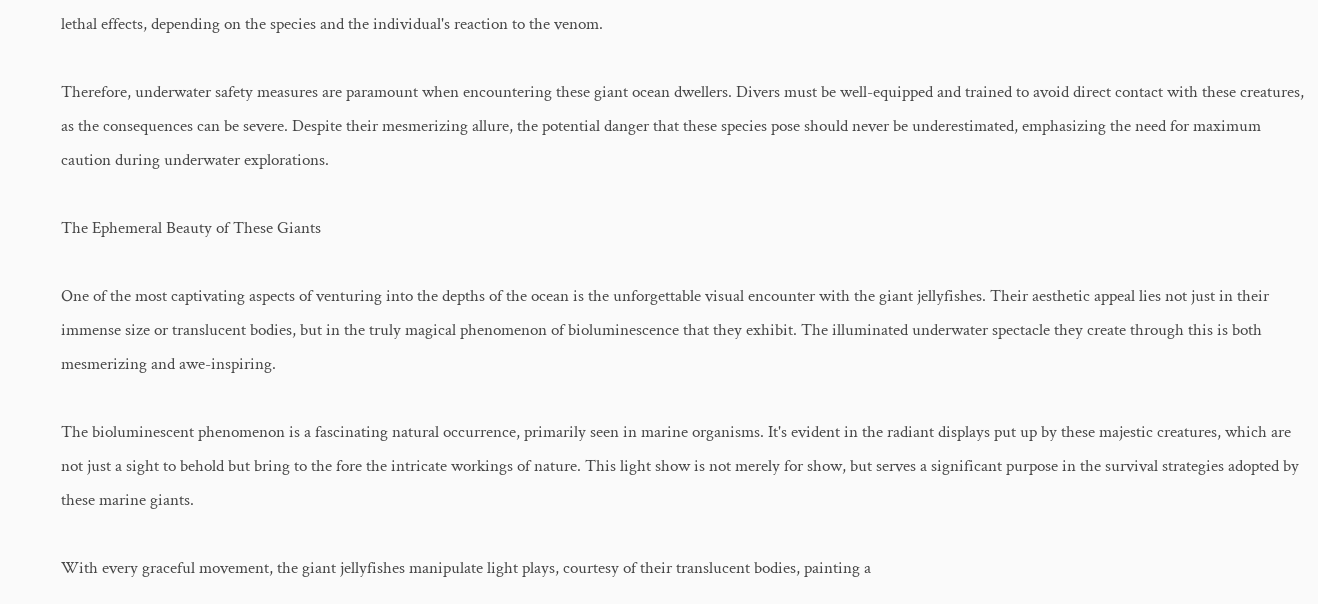lethal effects, depending on the species and the individual's reaction to the venom.

Therefore, underwater safety measures are paramount when encountering these giant ocean dwellers. Divers must be well-equipped and trained to avoid direct contact with these creatures, as the consequences can be severe. Despite their mesmerizing allure, the potential danger that these species pose should never be underestimated, emphasizing the need for maximum caution during underwater explorations.

The Ephemeral Beauty of These Giants

One of the most captivating aspects of venturing into the depths of the ocean is the unforgettable visual encounter with the giant jellyfishes. Their aesthetic appeal lies not just in their immense size or translucent bodies, but in the truly magical phenomenon of bioluminescence that they exhibit. The illuminated underwater spectacle they create through this is both mesmerizing and awe-inspiring.

The bioluminescent phenomenon is a fascinating natural occurrence, primarily seen in marine organisms. It's evident in the radiant displays put up by these majestic creatures, which are not just a sight to behold but bring to the fore the intricate workings of nature. This light show is not merely for show, but serves a significant purpose in the survival strategies adopted by these marine giants.

With every graceful movement, the giant jellyfishes manipulate light plays, courtesy of their translucent bodies, painting a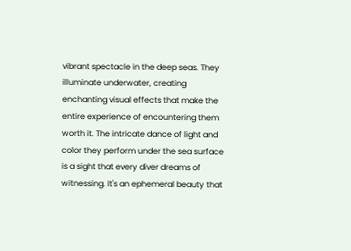vibrant spectacle in the deep seas. They illuminate underwater, creating enchanting visual effects that make the entire experience of encountering them worth it. The intricate dance of light and color they perform under the sea surface is a sight that every diver dreams of witnessing. It's an ephemeral beauty that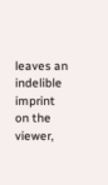leaves an indelible imprint on the viewer,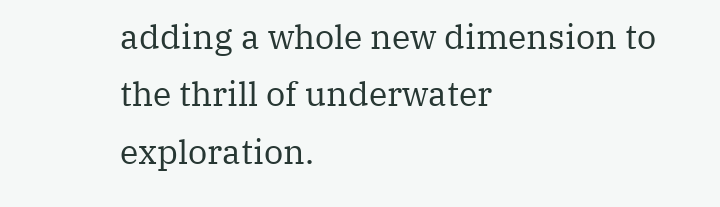adding a whole new dimension to the thrill of underwater exploration.